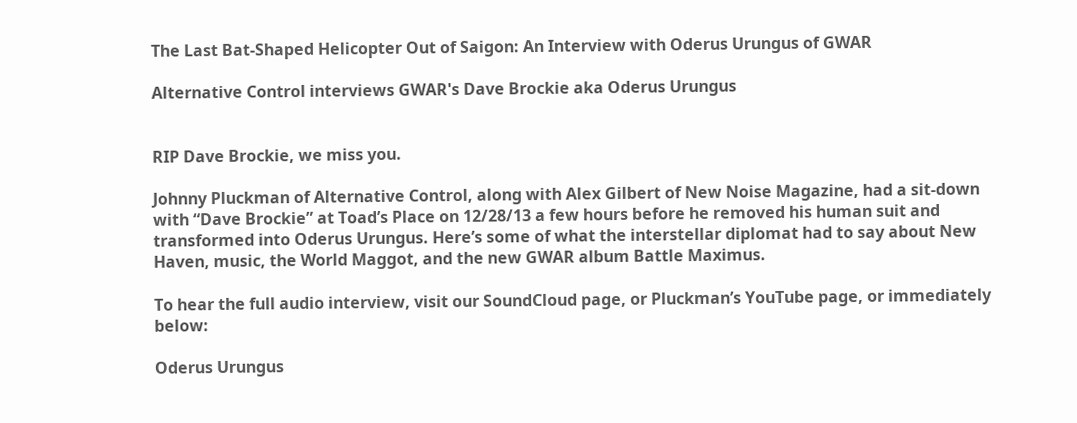The Last Bat-Shaped Helicopter Out of Saigon: An Interview with Oderus Urungus of GWAR

Alternative Control interviews GWAR's Dave Brockie aka Oderus Urungus


RIP Dave Brockie, we miss you.

Johnny Pluckman of Alternative Control, along with Alex Gilbert of New Noise Magazine, had a sit-down with “Dave Brockie” at Toad’s Place on 12/28/13 a few hours before he removed his human suit and transformed into Oderus Urungus. Here’s some of what the interstellar diplomat had to say about New Haven, music, the World Maggot, and the new GWAR album Battle Maximus.

To hear the full audio interview, visit our SoundCloud page, or Pluckman’s YouTube page, or immediately below:

Oderus Urungus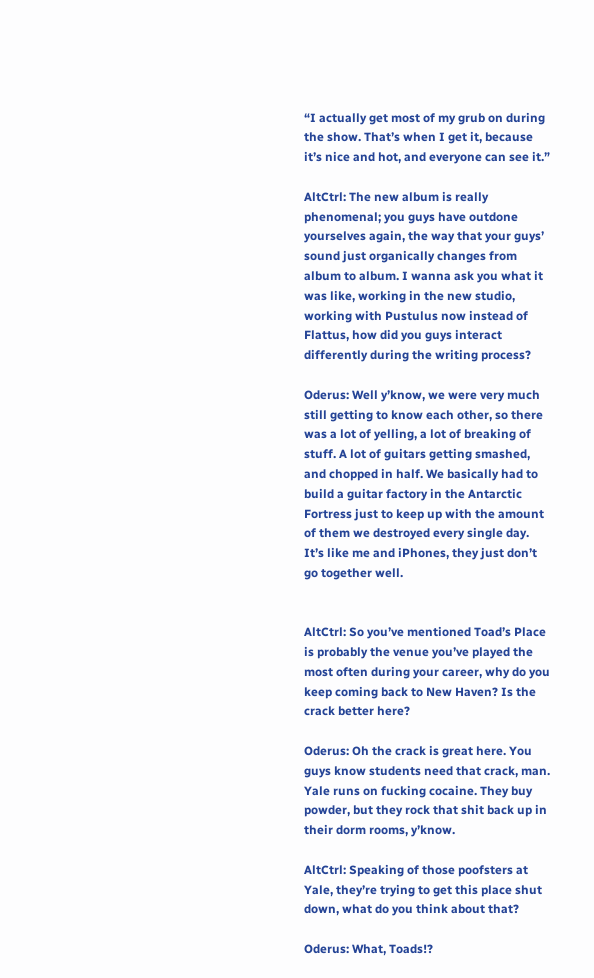“I actually get most of my grub on during the show. That’s when I get it, because it’s nice and hot, and everyone can see it.”

AltCtrl: The new album is really phenomenal; you guys have outdone yourselves again, the way that your guys’ sound just organically changes from album to album. I wanna ask you what it was like, working in the new studio, working with Pustulus now instead of Flattus, how did you guys interact differently during the writing process?

Oderus: Well y’know, we were very much still getting to know each other, so there was a lot of yelling, a lot of breaking of stuff. A lot of guitars getting smashed, and chopped in half. We basically had to build a guitar factory in the Antarctic Fortress just to keep up with the amount of them we destroyed every single day. It’s like me and iPhones, they just don’t go together well.


AltCtrl: So you’ve mentioned Toad’s Place is probably the venue you’ve played the most often during your career, why do you keep coming back to New Haven? Is the crack better here?

Oderus: Oh the crack is great here. You guys know students need that crack, man. Yale runs on fucking cocaine. They buy powder, but they rock that shit back up in their dorm rooms, y’know.

AltCtrl: Speaking of those poofsters at Yale, they’re trying to get this place shut down, what do you think about that?

Oderus: What, Toads!?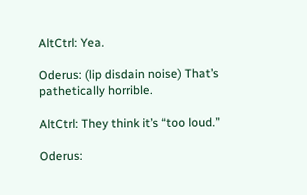AltCtrl: Yea.

Oderus: (lip disdain noise) That’s pathetically horrible.

AltCtrl: They think it’s “too loud.”

Oderus: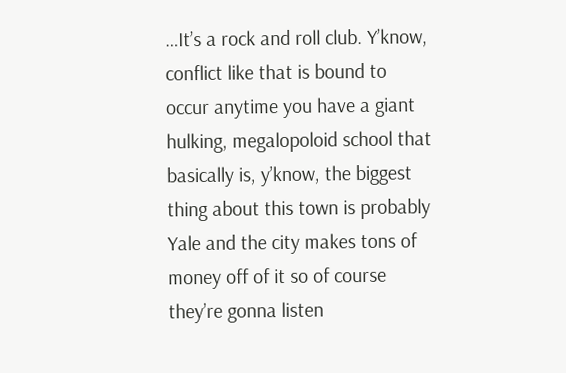…It’s a rock and roll club. Y’know, conflict like that is bound to occur anytime you have a giant hulking, megalopoloid school that basically is, y’know, the biggest thing about this town is probably Yale and the city makes tons of money off of it so of course they’re gonna listen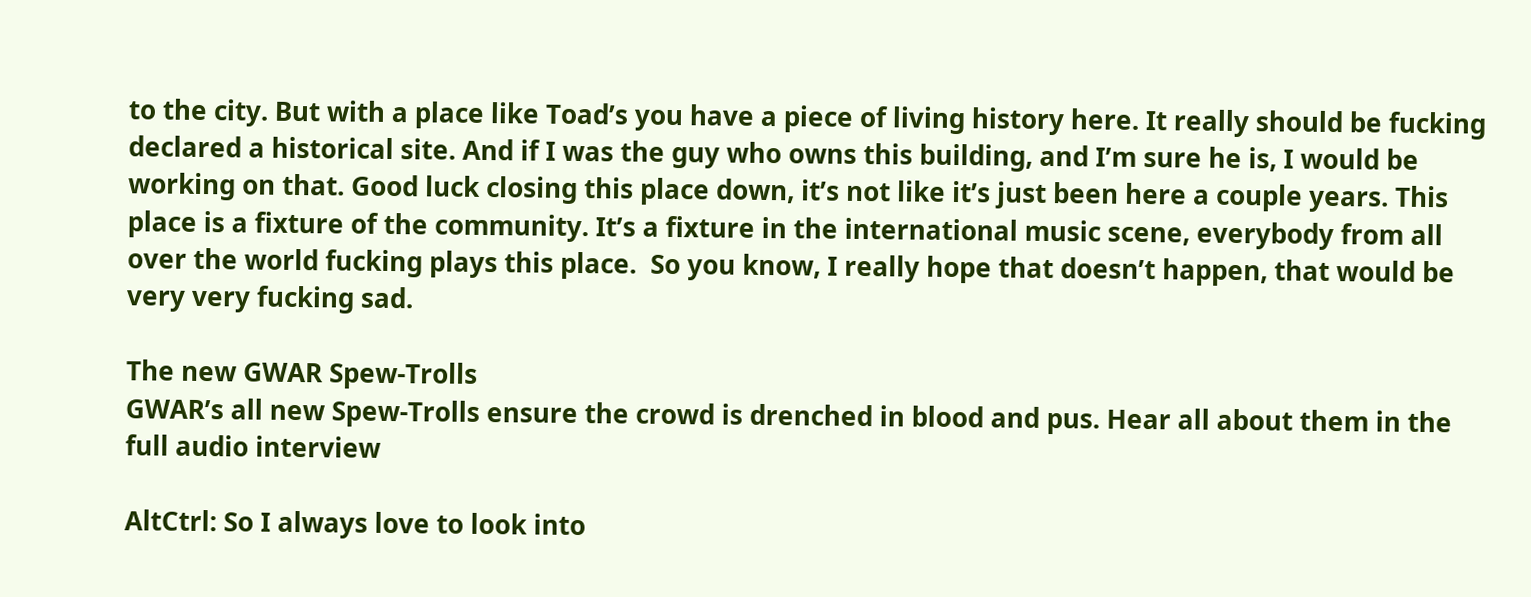to the city. But with a place like Toad’s you have a piece of living history here. It really should be fucking declared a historical site. And if I was the guy who owns this building, and I’m sure he is, I would be working on that. Good luck closing this place down, it’s not like it’s just been here a couple years. This place is a fixture of the community. It’s a fixture in the international music scene, everybody from all over the world fucking plays this place.  So you know, I really hope that doesn’t happen, that would be very very fucking sad.

The new GWAR Spew-Trolls
GWAR’s all new Spew-Trolls ensure the crowd is drenched in blood and pus. Hear all about them in the full audio interview

AltCtrl: So I always love to look into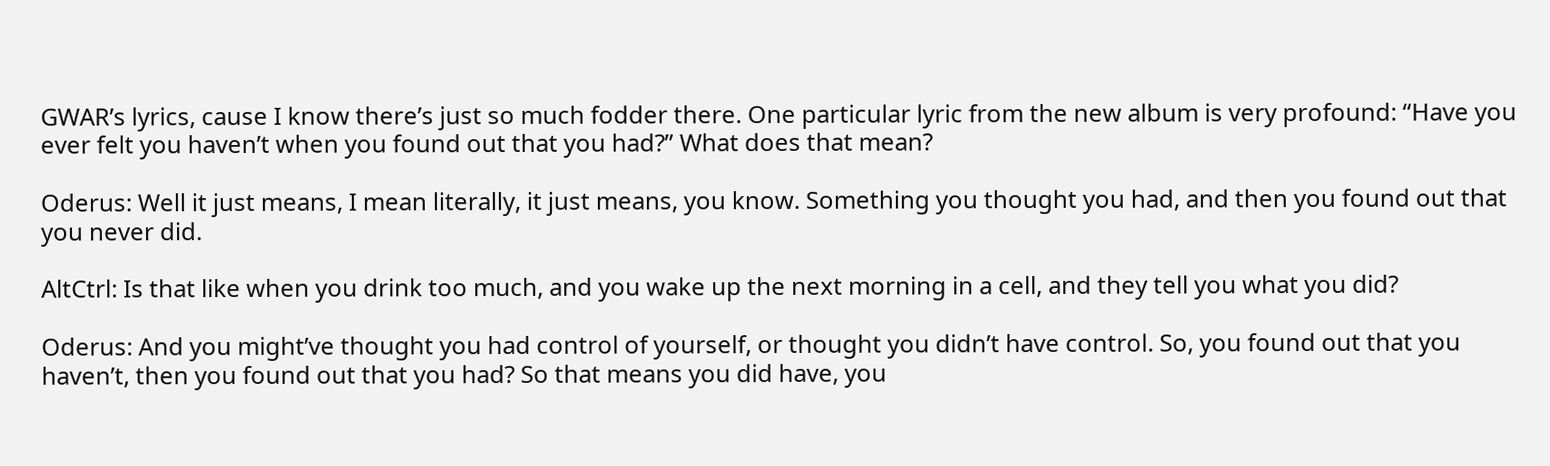GWAR’s lyrics, cause I know there’s just so much fodder there. One particular lyric from the new album is very profound: “Have you ever felt you haven’t when you found out that you had?” What does that mean?

Oderus: Well it just means, I mean literally, it just means, you know. Something you thought you had, and then you found out that you never did.

AltCtrl: Is that like when you drink too much, and you wake up the next morning in a cell, and they tell you what you did?

Oderus: And you might’ve thought you had control of yourself, or thought you didn’t have control. So, you found out that you haven’t, then you found out that you had? So that means you did have, you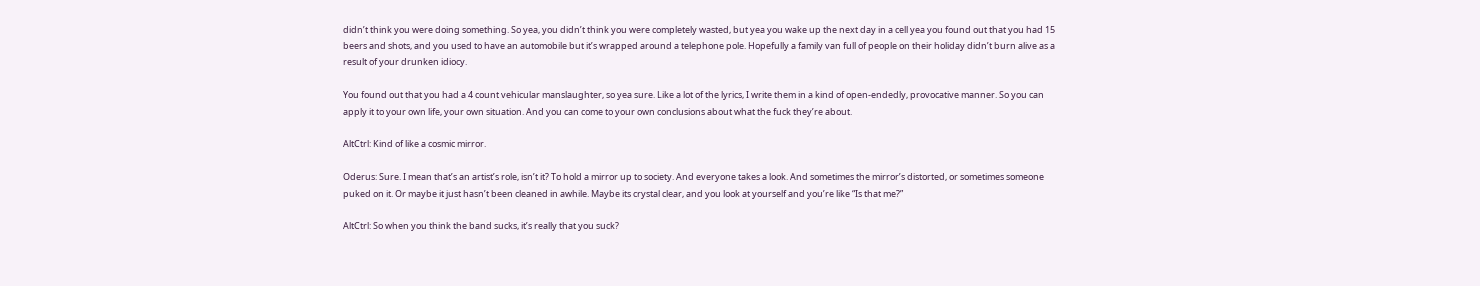didn’t think you were doing something. So yea, you didn’t think you were completely wasted, but yea you wake up the next day in a cell yea you found out that you had 15 beers and shots, and you used to have an automobile but it’s wrapped around a telephone pole. Hopefully a family van full of people on their holiday didn’t burn alive as a result of your drunken idiocy.

You found out that you had a 4 count vehicular manslaughter, so yea sure. Like a lot of the lyrics, I write them in a kind of open-endedly, provocative manner. So you can apply it to your own life, your own situation. And you can come to your own conclusions about what the fuck they’re about.

AltCtrl: Kind of like a cosmic mirror.

Oderus: Sure. I mean that’s an artist’s role, isn’t it? To hold a mirror up to society. And everyone takes a look. And sometimes the mirror’s distorted, or sometimes someone puked on it. Or maybe it just hasn’t been cleaned in awhile. Maybe its crystal clear, and you look at yourself and you’re like “Is that me?”

AltCtrl: So when you think the band sucks, it’s really that you suck?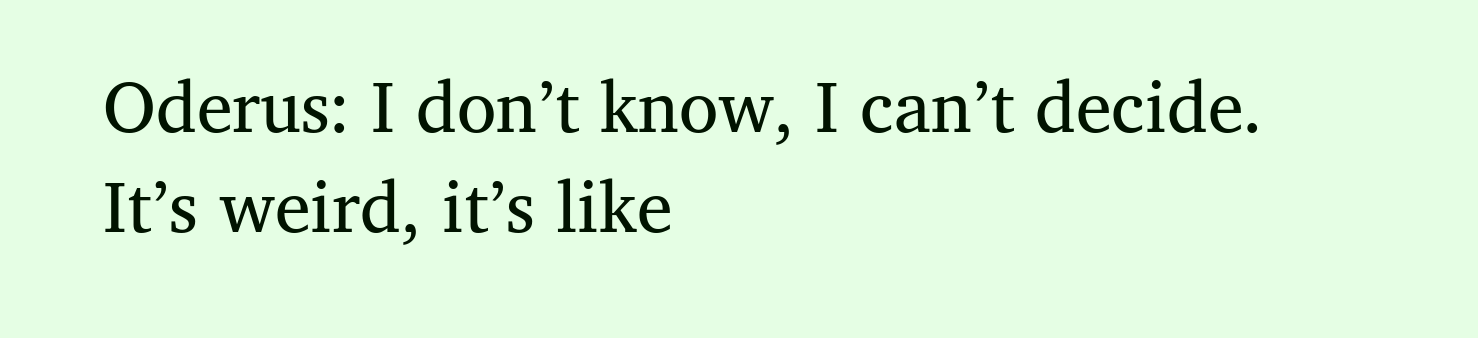Oderus: I don’t know, I can’t decide. It’s weird, it’s like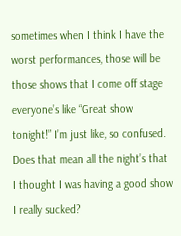sometimes when I think I have the worst performances, those will be those shows that I come off stage everyone’s like “Great show tonight!” I’m just like, so confused. Does that mean all the night’s that I thought I was having a good show I really sucked?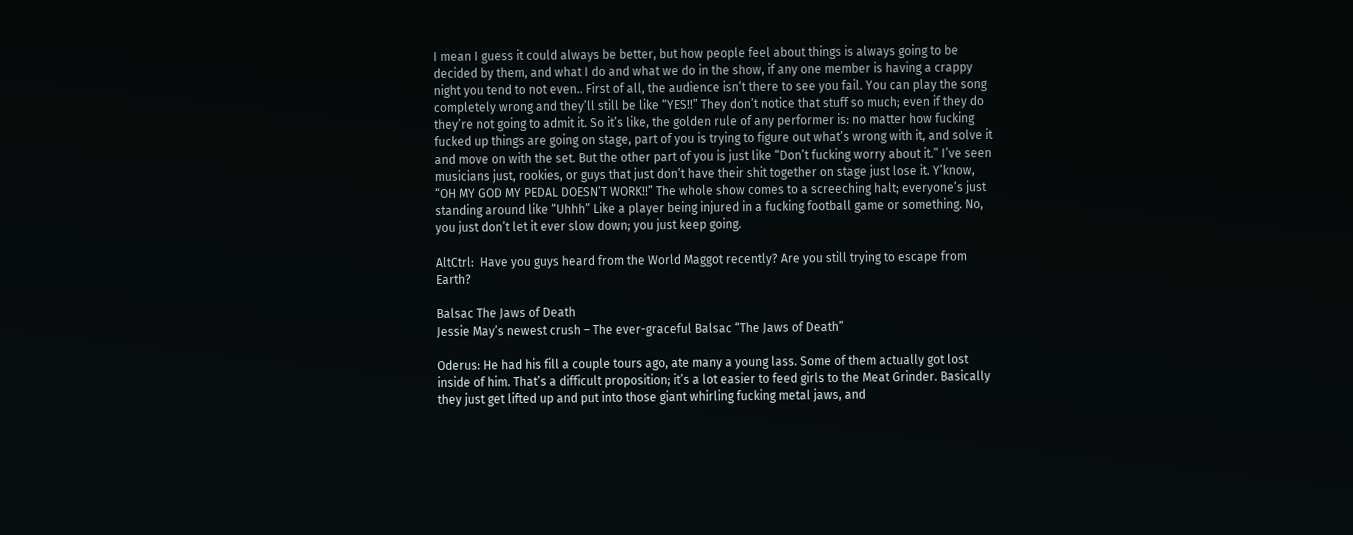I mean I guess it could always be better, but how people feel about things is always going to be decided by them, and what I do and what we do in the show, if any one member is having a crappy night you tend to not even.. First of all, the audience isn’t there to see you fail. You can play the song completely wrong and they’ll still be like “YES!!” They don’t notice that stuff so much; even if they do they’re not going to admit it. So it’s like, the golden rule of any performer is: no matter how fucking fucked up things are going on stage, part of you is trying to figure out what’s wrong with it, and solve it and move on with the set. But the other part of you is just like “Don’t fucking worry about it.” I’ve seen musicians just, rookies, or guys that just don’t have their shit together on stage just lose it. Y’know, “OH MY GOD MY PEDAL DOESN’T WORK!!” The whole show comes to a screeching halt; everyone’s just standing around like “Uhhh” Like a player being injured in a fucking football game or something. No, you just don’t let it ever slow down; you just keep going.

AltCtrl:  Have you guys heard from the World Maggot recently? Are you still trying to escape from Earth?

Balsac The Jaws of Death
Jessie May’s newest crush – The ever-graceful Balsac “The Jaws of Death”

Oderus: He had his fill a couple tours ago, ate many a young lass. Some of them actually got lost inside of him. That’s a difficult proposition; it’s a lot easier to feed girls to the Meat Grinder. Basically they just get lifted up and put into those giant whirling fucking metal jaws, and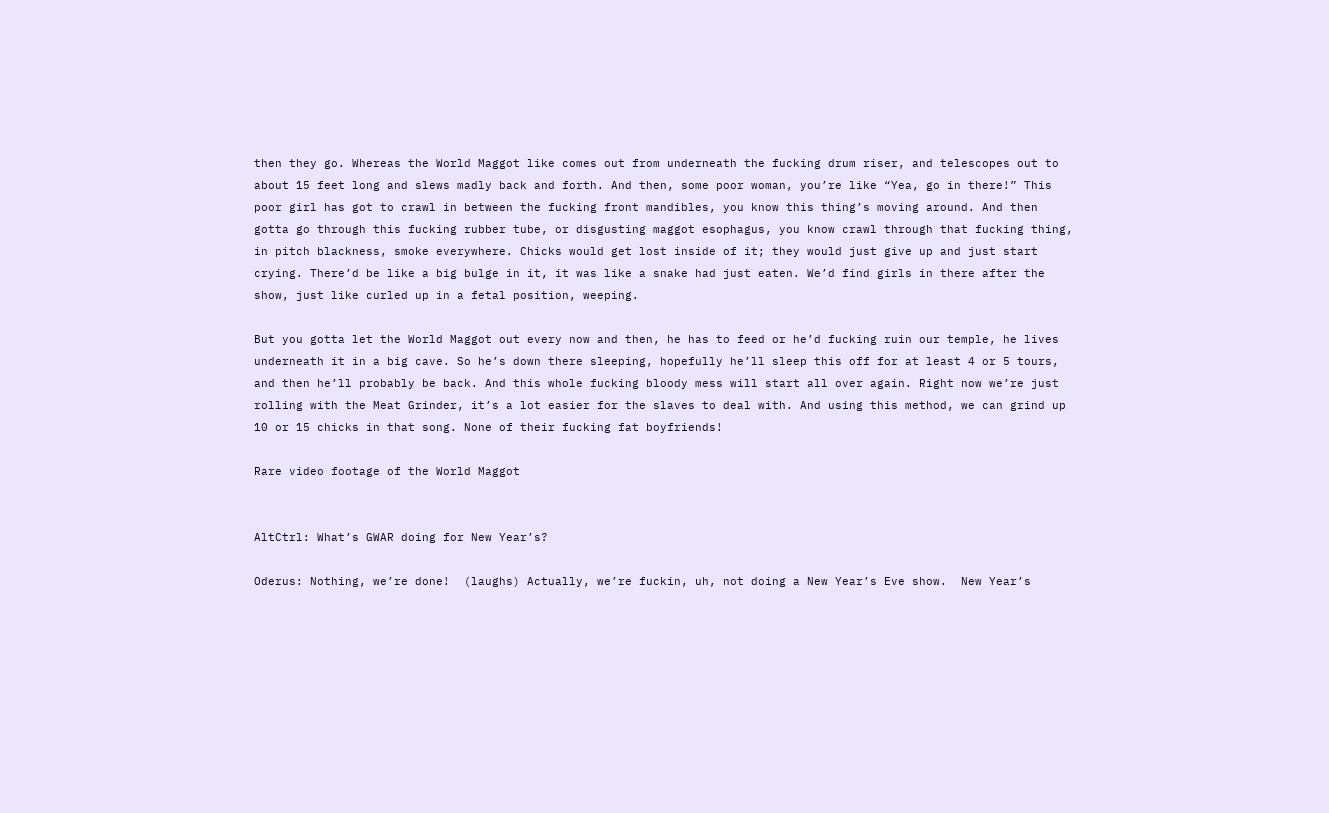then they go. Whereas the World Maggot like comes out from underneath the fucking drum riser, and telescopes out to about 15 feet long and slews madly back and forth. And then, some poor woman, you’re like “Yea, go in there!” This poor girl has got to crawl in between the fucking front mandibles, you know this thing’s moving around. And then gotta go through this fucking rubber tube, or disgusting maggot esophagus, you know crawl through that fucking thing, in pitch blackness, smoke everywhere. Chicks would get lost inside of it; they would just give up and just start crying. There’d be like a big bulge in it, it was like a snake had just eaten. We’d find girls in there after the show, just like curled up in a fetal position, weeping.

But you gotta let the World Maggot out every now and then, he has to feed or he’d fucking ruin our temple, he lives underneath it in a big cave. So he’s down there sleeping, hopefully he’ll sleep this off for at least 4 or 5 tours, and then he’ll probably be back. And this whole fucking bloody mess will start all over again. Right now we’re just rolling with the Meat Grinder, it’s a lot easier for the slaves to deal with. And using this method, we can grind up 10 or 15 chicks in that song. None of their fucking fat boyfriends!

Rare video footage of the World Maggot


AltCtrl: What’s GWAR doing for New Year’s?

Oderus: Nothing, we’re done!  (laughs) Actually, we’re fuckin, uh, not doing a New Year’s Eve show.  New Year’s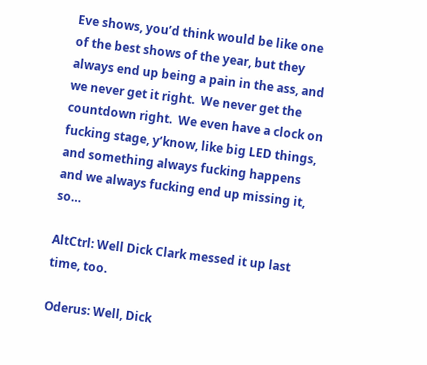Eve shows, you’d think would be like one of the best shows of the year, but they always end up being a pain in the ass, and we never get it right.  We never get the countdown right.  We even have a clock on fucking stage, y’know, like big LED things, and something always fucking happens and we always fucking end up missing it, so…

AltCtrl: Well Dick Clark messed it up last time, too.

Oderus: Well, Dick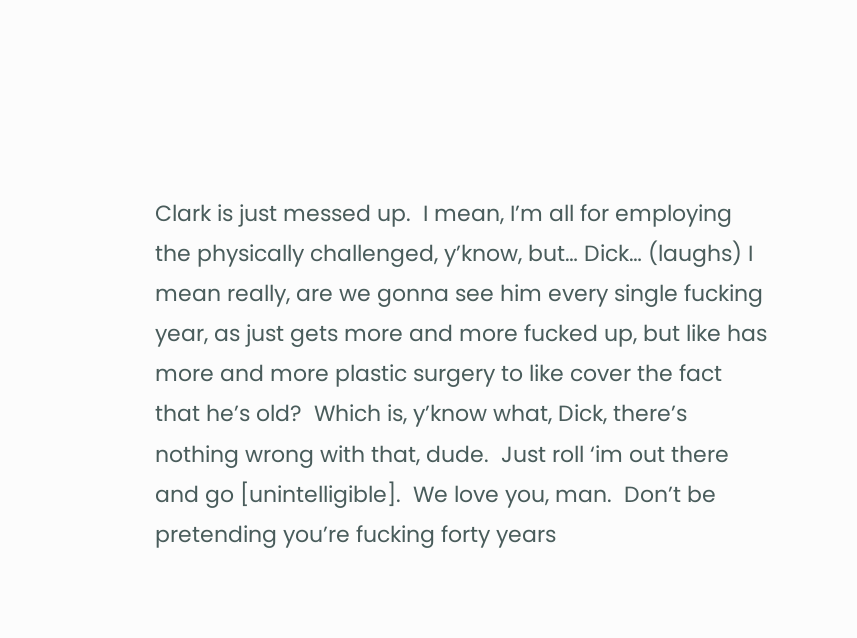Clark is just messed up.  I mean, I’m all for employing the physically challenged, y’know, but… Dick… (laughs) I mean really, are we gonna see him every single fucking year, as just gets more and more fucked up, but like has more and more plastic surgery to like cover the fact that he’s old?  Which is, y’know what, Dick, there’s nothing wrong with that, dude.  Just roll ‘im out there and go [unintelligible].  We love you, man.  Don’t be pretending you’re fucking forty years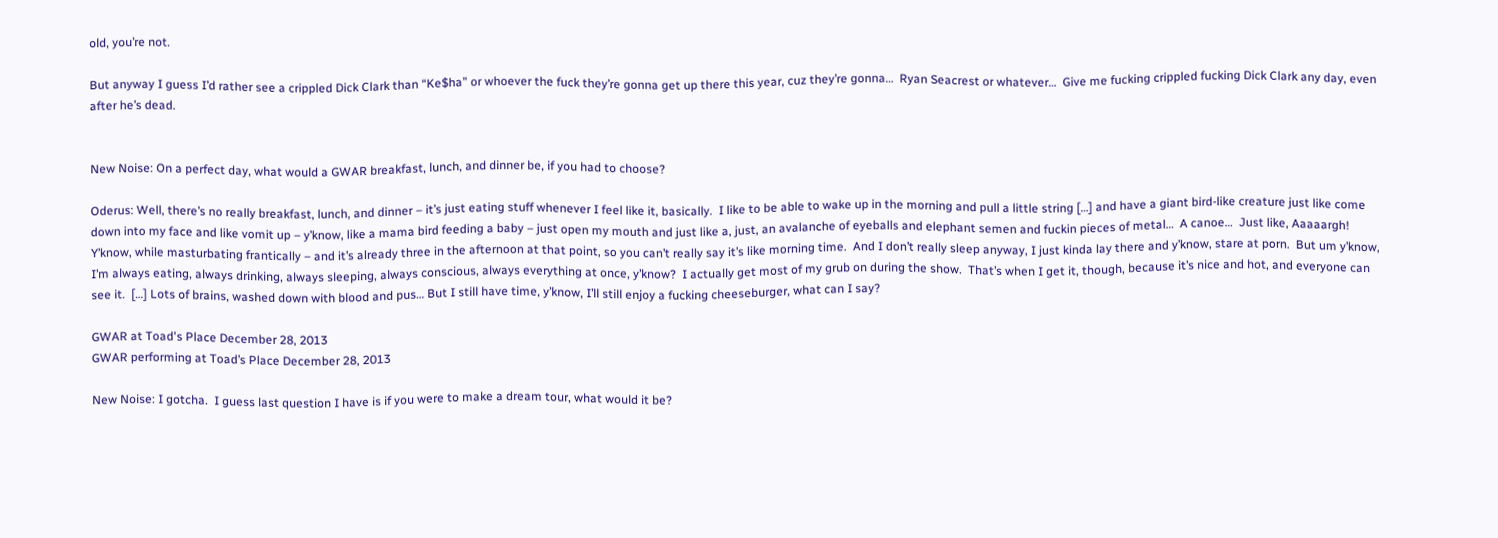old, you’re not.

But anyway I guess I’d rather see a crippled Dick Clark than “Ke$ha” or whoever the fuck they’re gonna get up there this year, cuz they’re gonna…  Ryan Seacrest or whatever…  Give me fucking crippled fucking Dick Clark any day, even after he’s dead.


New Noise: On a perfect day, what would a GWAR breakfast, lunch, and dinner be, if you had to choose?

Oderus: Well, there’s no really breakfast, lunch, and dinner – it’s just eating stuff whenever I feel like it, basically.  I like to be able to wake up in the morning and pull a little string […] and have a giant bird-like creature just like come down into my face and like vomit up – y’know, like a mama bird feeding a baby – just open my mouth and just like a, just, an avalanche of eyeballs and elephant semen and fuckin pieces of metal…  A canoe…  Just like, Aaaaargh!  Y’know, while masturbating frantically – and it’s already three in the afternoon at that point, so you can’t really say it’s like morning time.  And I don’t really sleep anyway, I just kinda lay there and y’know, stare at porn.  But um y’know, I’m always eating, always drinking, always sleeping, always conscious, always everything at once, y’know?  I actually get most of my grub on during the show.  That’s when I get it, though, because it’s nice and hot, and everyone can see it.  […] Lots of brains, washed down with blood and pus… But I still have time, y’know, I’ll still enjoy a fucking cheeseburger, what can I say?

GWAR at Toad's Place December 28, 2013
GWAR performing at Toad’s Place December 28, 2013

New Noise: I gotcha.  I guess last question I have is if you were to make a dream tour, what would it be?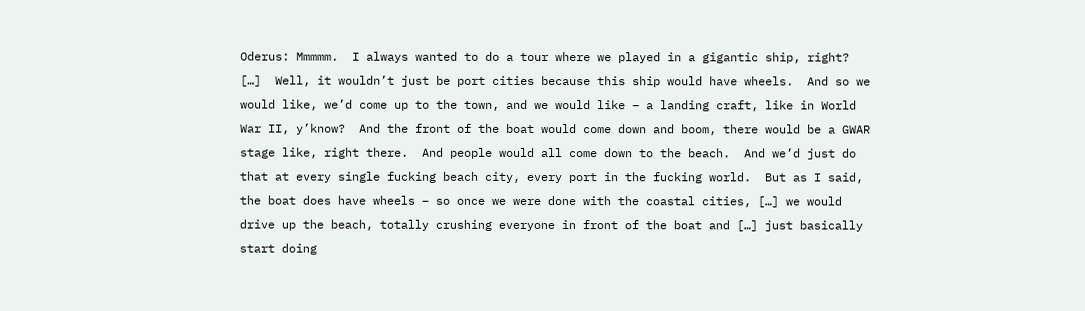Oderus: Mmmmm.  I always wanted to do a tour where we played in a gigantic ship, right? […]  Well, it wouldn’t just be port cities because this ship would have wheels.  And so we would like, we’d come up to the town, and we would like – a landing craft, like in World War II, y’know?  And the front of the boat would come down and boom, there would be a GWAR stage like, right there.  And people would all come down to the beach.  And we’d just do that at every single fucking beach city, every port in the fucking world.  But as I said, the boat does have wheels – so once we were done with the coastal cities, […] we would drive up the beach, totally crushing everyone in front of the boat and […] just basically start doing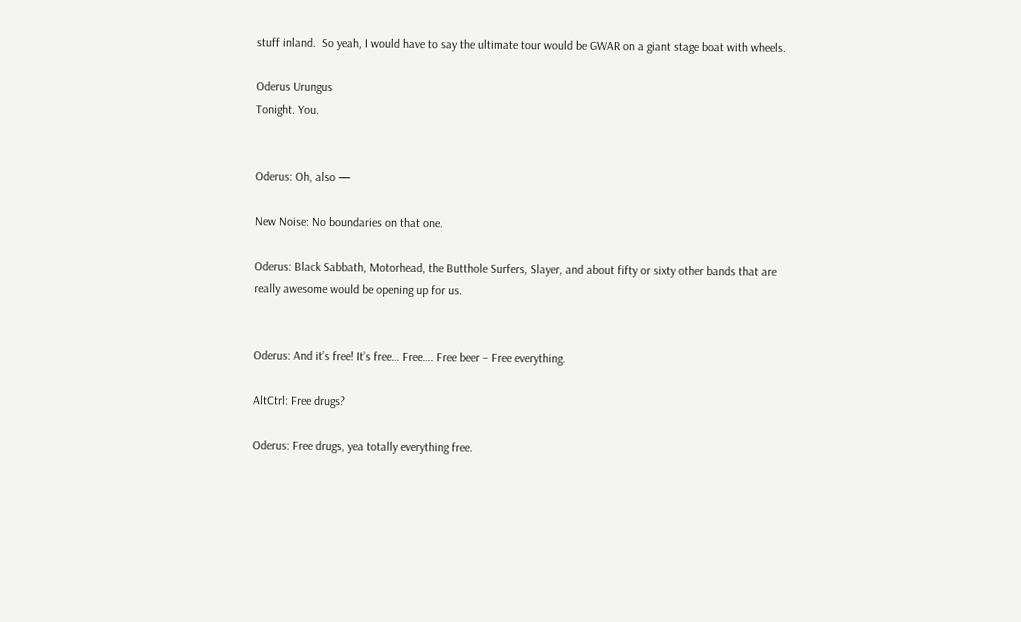stuff inland.  So yeah, I would have to say the ultimate tour would be GWAR on a giant stage boat with wheels.

Oderus Urungus
Tonight. You.


Oderus: Oh, also —

New Noise: No boundaries on that one.

Oderus: Black Sabbath, Motorhead, the Butthole Surfers, Slayer, and about fifty or sixty other bands that are really awesome would be opening up for us.


Oderus: And it’s free! It’s free… Free…. Free beer – Free everything.

AltCtrl: Free drugs?

Oderus: Free drugs, yea totally everything free.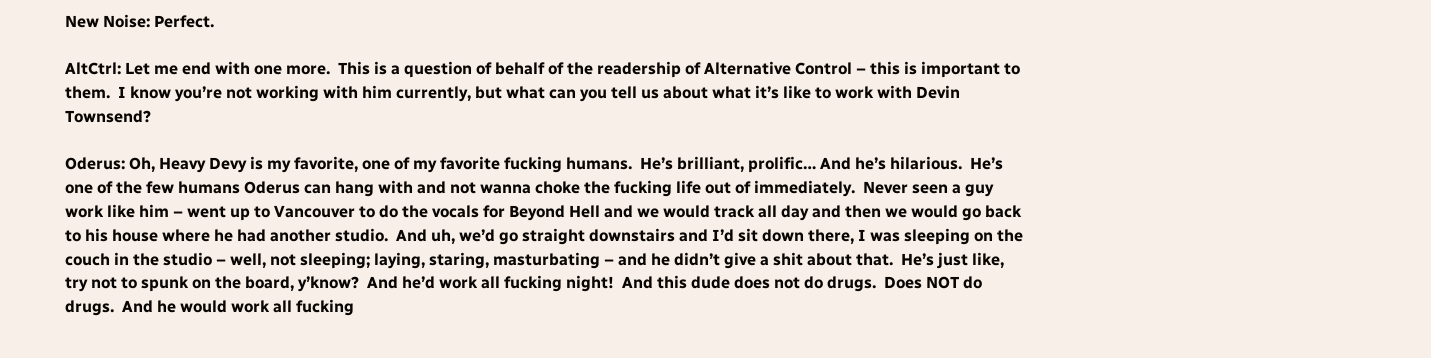New Noise: Perfect.

AltCtrl: Let me end with one more.  This is a question of behalf of the readership of Alternative Control – this is important to them.  I know you’re not working with him currently, but what can you tell us about what it’s like to work with Devin Townsend?

Oderus: Oh, Heavy Devy is my favorite, one of my favorite fucking humans.  He’s brilliant, prolific… And he’s hilarious.  He’s one of the few humans Oderus can hang with and not wanna choke the fucking life out of immediately.  Never seen a guy work like him – went up to Vancouver to do the vocals for Beyond Hell and we would track all day and then we would go back to his house where he had another studio.  And uh, we’d go straight downstairs and I’d sit down there, I was sleeping on the couch in the studio – well, not sleeping; laying, staring, masturbating – and he didn’t give a shit about that.  He’s just like, try not to spunk on the board, y’know?  And he’d work all fucking night!  And this dude does not do drugs.  Does NOT do drugs.  And he would work all fucking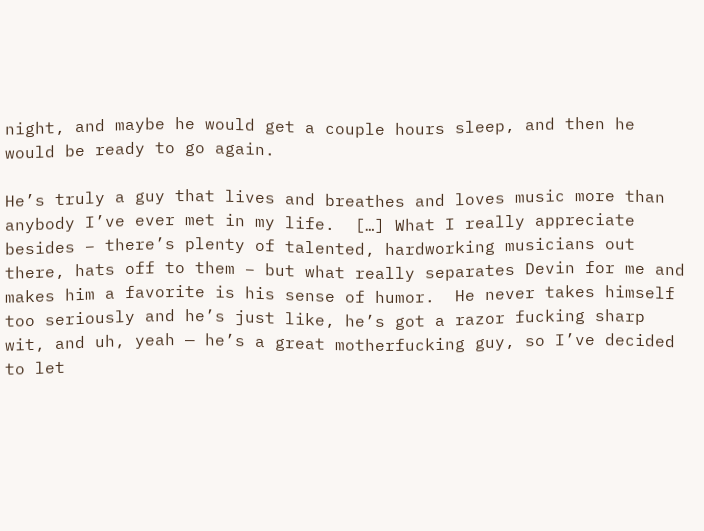night, and maybe he would get a couple hours sleep, and then he would be ready to go again.

He’s truly a guy that lives and breathes and loves music more than anybody I’ve ever met in my life.  […] What I really appreciate besides – there’s plenty of talented, hardworking musicians out there, hats off to them – but what really separates Devin for me and makes him a favorite is his sense of humor.  He never takes himself too seriously and he’s just like, he’s got a razor fucking sharp  wit, and uh, yeah — he’s a great motherfucking guy, so I’ve decided to let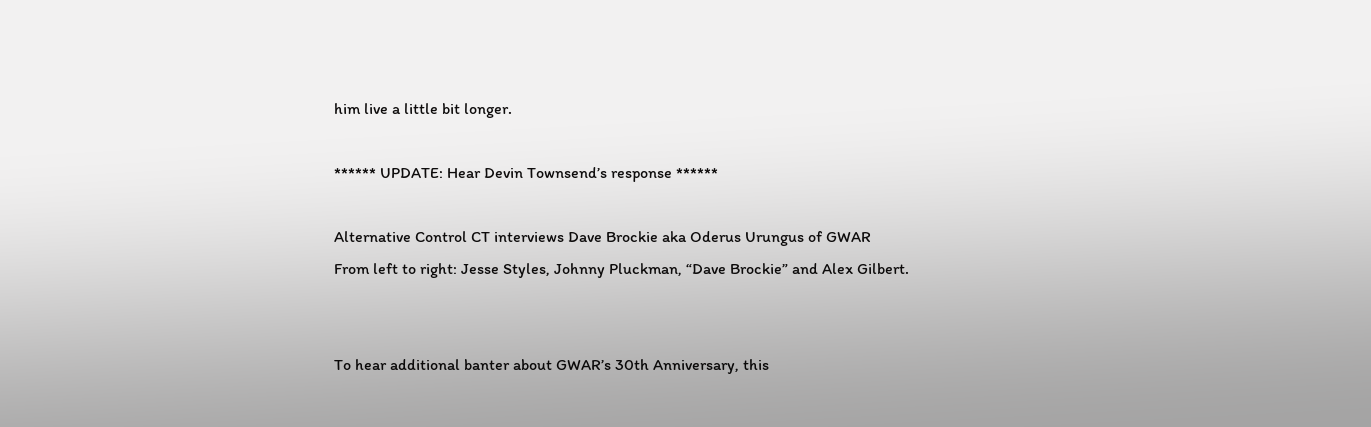him live a little bit longer.

****** UPDATE: Hear Devin Townsend’s response ******

Alternative Control CT interviews Dave Brockie aka Oderus Urungus of GWAR
From left to right: Jesse Styles, Johnny Pluckman, “Dave Brockie” and Alex Gilbert.


To hear additional banter about GWAR’s 30th Anniversary, this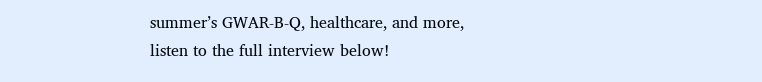summer’s GWAR-B-Q, healthcare, and more, listen to the full interview below!